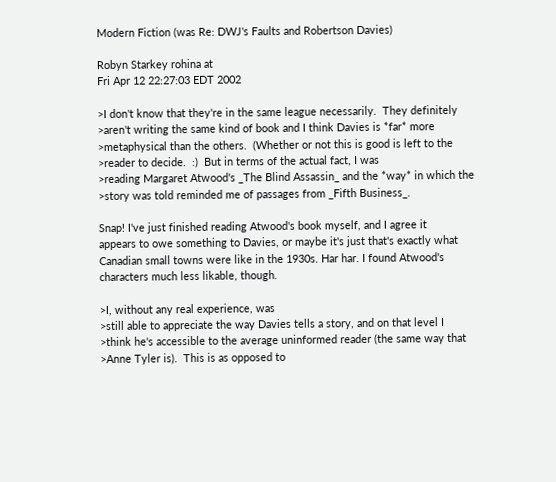Modern Fiction (was Re: DWJ's Faults and Robertson Davies)

Robyn Starkey rohina at
Fri Apr 12 22:27:03 EDT 2002

>I don't know that they're in the same league necessarily.  They definitely
>aren't writing the same kind of book and I think Davies is *far* more
>metaphysical than the others.  (Whether or not this is good is left to the
>reader to decide.  :)  But in terms of the actual fact, I was
>reading Margaret Atwood's _The Blind Assassin_ and the *way* in which the
>story was told reminded me of passages from _Fifth Business_.

Snap! I've just finished reading Atwood's book myself, and I agree it
appears to owe something to Davies, or maybe it's just that's exactly what
Canadian small towns were like in the 1930s. Har har. I found Atwood's
characters much less likable, though.

>I, without any real experience, was
>still able to appreciate the way Davies tells a story, and on that level I
>think he's accessible to the average uninformed reader (the same way that
>Anne Tyler is).  This is as opposed to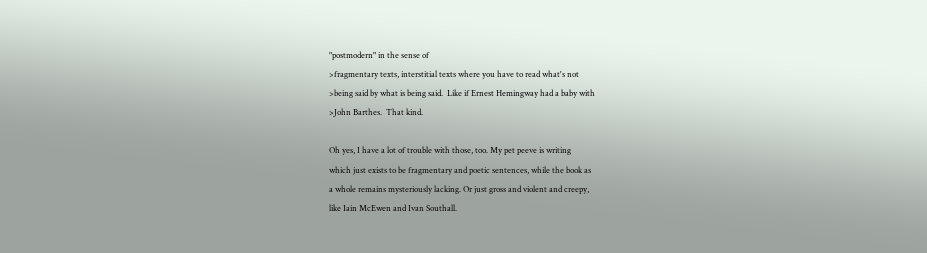"postmodern" in the sense of
>fragmentary texts, interstitial texts where you have to read what's not
>being said by what is being said.  Like if Ernest Hemingway had a baby with
>John Barthes.  That kind.

Oh yes, I have a lot of trouble with those, too. My pet peeve is writing
which just exists to be fragmentary and poetic sentences, while the book as
a whole remains mysteriously lacking. Or just gross and violent and creepy,
like Iain McEwen and Ivan Southall.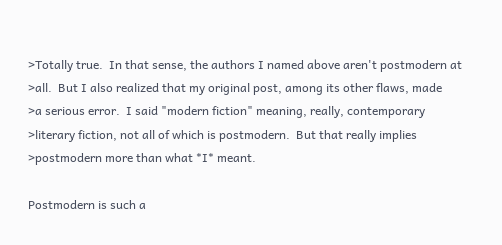>Totally true.  In that sense, the authors I named above aren't postmodern at
>all.  But I also realized that my original post, among its other flaws, made
>a serious error.  I said "modern fiction" meaning, really, contemporary
>literary fiction, not all of which is postmodern.  But that really implies
>postmodern more than what *I* meant.

Postmodern is such a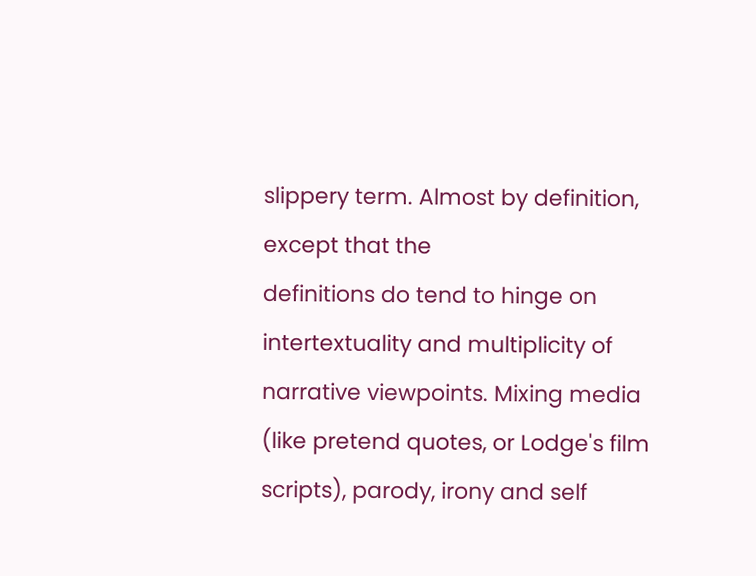slippery term. Almost by definition, except that the
definitions do tend to hinge on intertextuality and multiplicity of
narrative viewpoints. Mixing media (like pretend quotes, or Lodge's film
scripts), parody, irony and self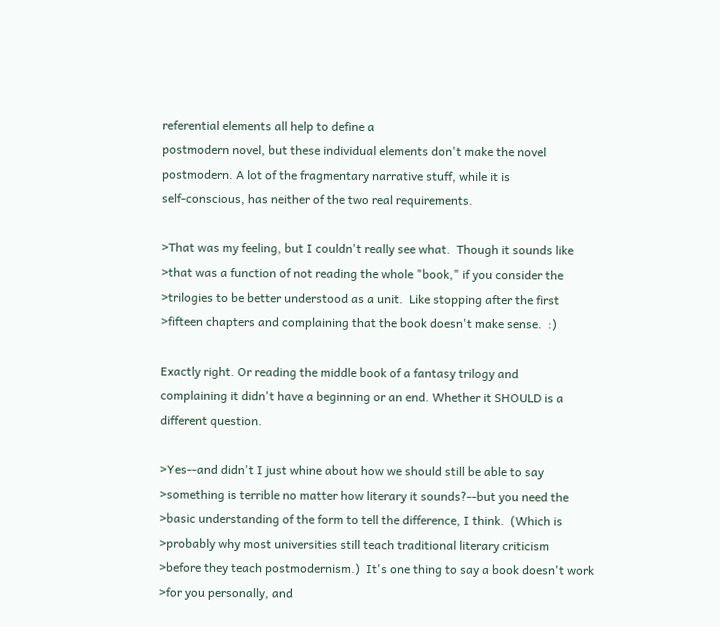referential elements all help to define a
postmodern novel, but these individual elements don't make the novel
postmodern. A lot of the fragmentary narrative stuff, while it is
self-conscious, has neither of the two real requirements.

>That was my feeling, but I couldn't really see what.  Though it sounds like
>that was a function of not reading the whole "book," if you consider the
>trilogies to be better understood as a unit.  Like stopping after the first
>fifteen chapters and complaining that the book doesn't make sense.  :)

Exactly right. Or reading the middle book of a fantasy trilogy and
complaining it didn't have a beginning or an end. Whether it SHOULD is a
different question.

>Yes--and didn't I just whine about how we should still be able to say
>something is terrible no matter how literary it sounds?--but you need the
>basic understanding of the form to tell the difference, I think.  (Which is
>probably why most universities still teach traditional literary criticism
>before they teach postmodernism.)  It's one thing to say a book doesn't work
>for you personally, and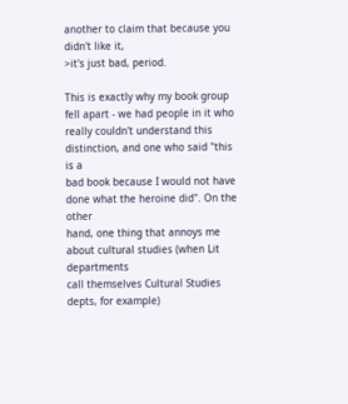another to claim that because you didn't like it,
>it's just bad, period.

This is exactly why my book group fell apart - we had people in it who
really couldn't understand this distinction, and one who said "this is a
bad book because I would not have done what the heroine did". On the other
hand, one thing that annoys me about cultural studies (when Lit departments
call themselves Cultural Studies depts, for example)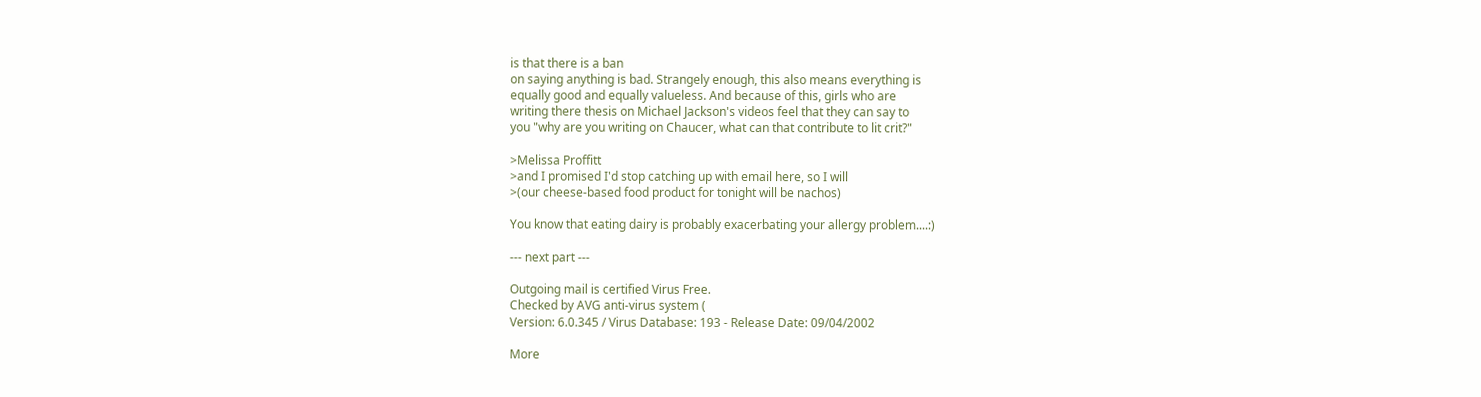is that there is a ban
on saying anything is bad. Strangely enough, this also means everything is
equally good and equally valueless. And because of this, girls who are
writing there thesis on Michael Jackson's videos feel that they can say to
you "why are you writing on Chaucer, what can that contribute to lit crit?"

>Melissa Proffitt
>and I promised I'd stop catching up with email here, so I will
>(our cheese-based food product for tonight will be nachos)

You know that eating dairy is probably exacerbating your allergy problem....:)

--- next part ---

Outgoing mail is certified Virus Free.
Checked by AVG anti-virus system (
Version: 6.0.345 / Virus Database: 193 - Release Date: 09/04/2002

More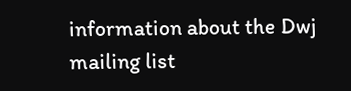information about the Dwj mailing list